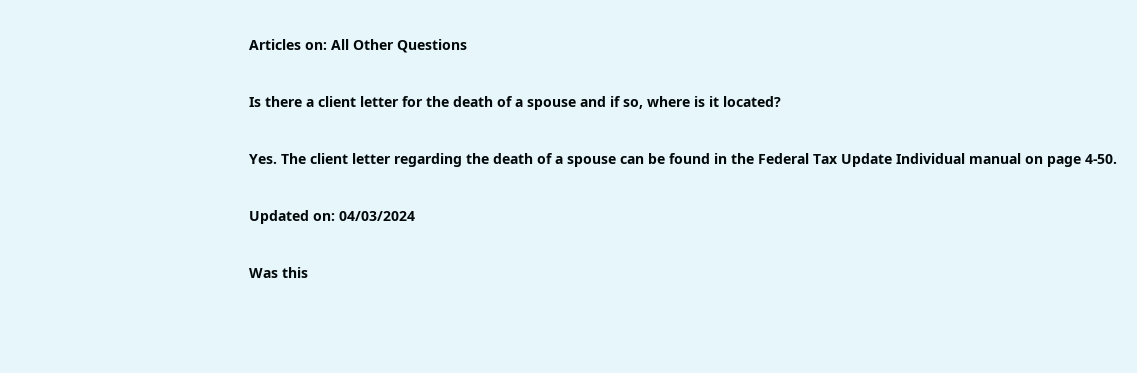Articles on: All Other Questions

Is there a client letter for the death of a spouse and if so, where is it located?

Yes. The client letter regarding the death of a spouse can be found in the Federal Tax Update Individual manual on page 4-50.

Updated on: 04/03/2024

Was this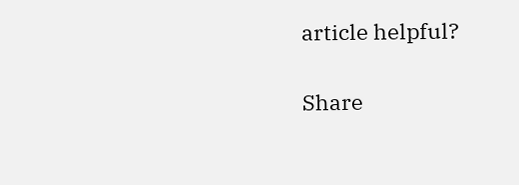article helpful?

Share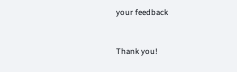your feedback


Thank you!